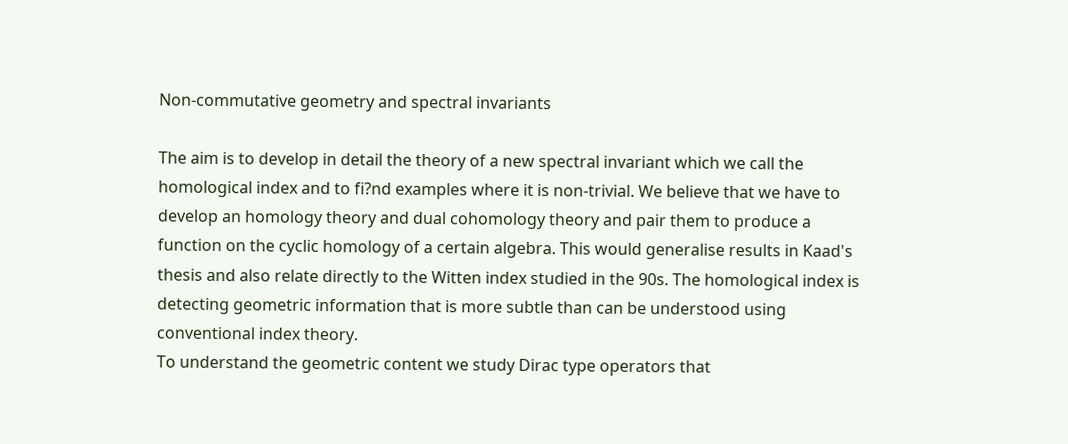Non-commutative geometry and spectral invariants

The aim is to develop in detail the theory of a new spectral invariant which we call the homological index and to fi?nd examples where it is non-trivial. We believe that we have to develop an homology theory and dual cohomology theory and pair them to produce a function on the cyclic homology of a certain algebra. This would generalise results in Kaad's thesis and also relate directly to the Witten index studied in the 90s. The homological index is detecting geometric information that is more subtle than can be understood using conventional index theory.
To understand the geometric content we study Dirac type operators that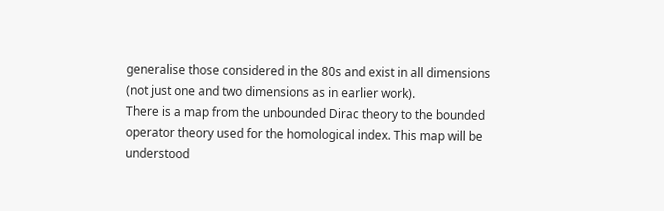generalise those considered in the 80s and exist in all dimensions (not just one and two dimensions as in earlier work).
There is a map from the unbounded Dirac theory to the bounded operator theory used for the homological index. This map will be understood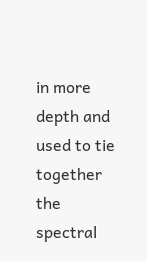in more depth and used to tie together the spectral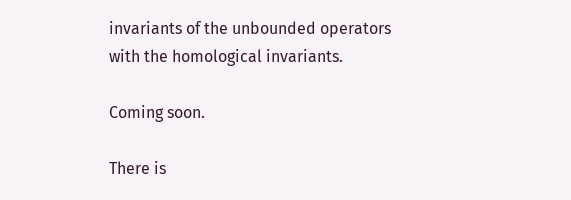invariants of the unbounded operators with the homological invariants.

Coming soon.

There is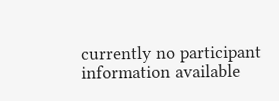currently no participant information available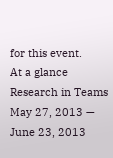for this event.
At a glance
Research in Teams
May 27, 2013 — June 23, 2013